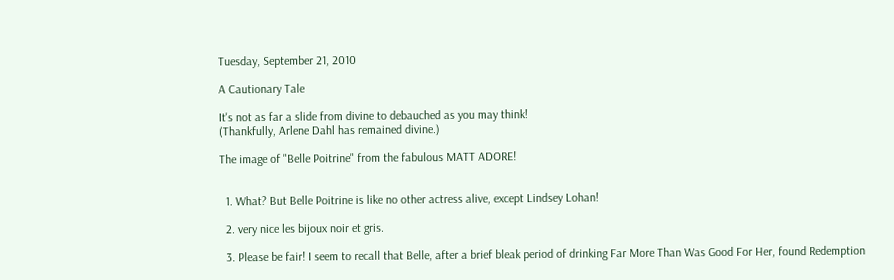Tuesday, September 21, 2010

A Cautionary Tale

It's not as far a slide from divine to debauched as you may think!
(Thankfully, Arlene Dahl has remained divine.)

The image of "Belle Poitrine" from the fabulous MATT ADORE!


  1. What? But Belle Poitrine is like no other actress alive, except Lindsey Lohan!

  2. very nice les bijoux noir et gris.

  3. Please be fair! I seem to recall that Belle, after a brief bleak period of drinking Far More Than Was Good For Her, found Redemption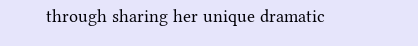through sharing her unique dramatic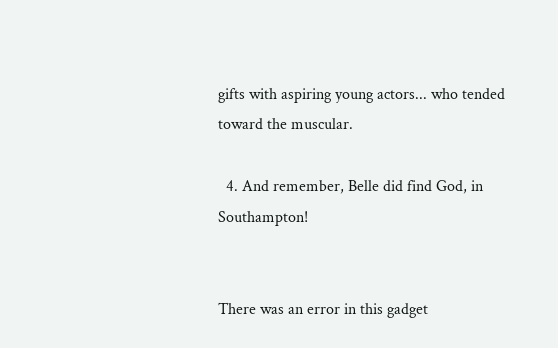gifts with aspiring young actors... who tended toward the muscular.

  4. And remember, Belle did find God, in Southampton!


There was an error in this gadget